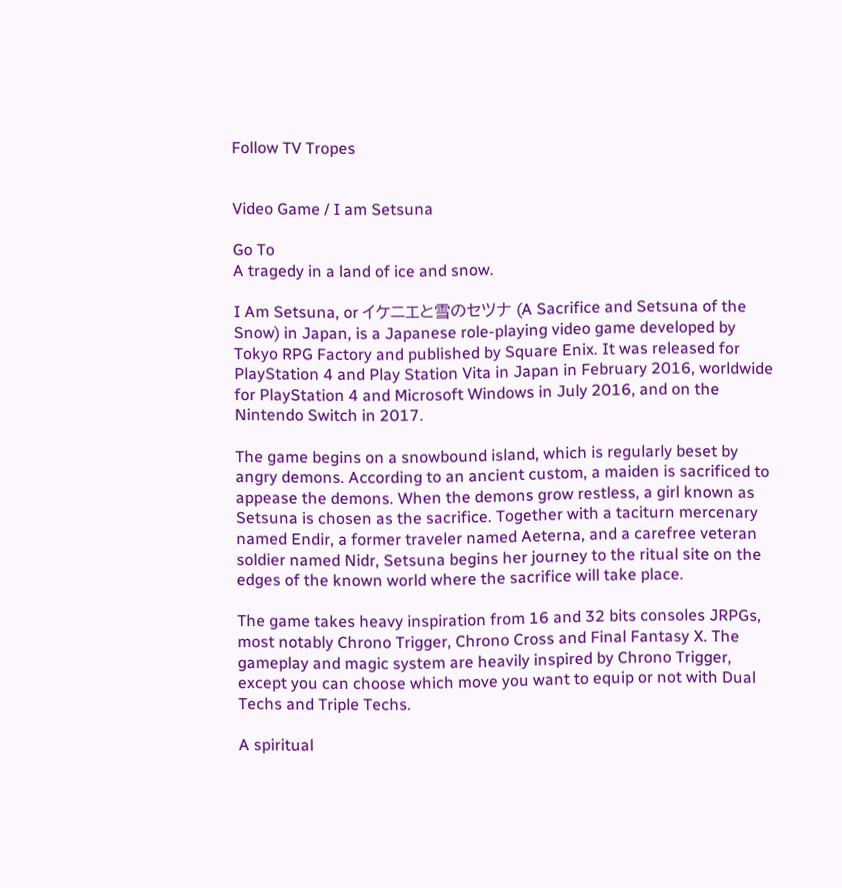Follow TV Tropes


Video Game / I am Setsuna

Go To
A tragedy in a land of ice and snow.

I Am Setsuna, or イケニエと雪のセツナ (A Sacrifice and Setsuna of the Snow) in Japan, is a Japanese role-playing video game developed by Tokyo RPG Factory and published by Square Enix. It was released for PlayStation 4 and Play Station Vita in Japan in February 2016, worldwide for PlayStation 4 and Microsoft Windows in July 2016, and on the Nintendo Switch in 2017.

The game begins on a snowbound island, which is regularly beset by angry demons. According to an ancient custom, a maiden is sacrificed to appease the demons. When the demons grow restless, a girl known as Setsuna is chosen as the sacrifice. Together with a taciturn mercenary named Endir, a former traveler named Aeterna, and a carefree veteran soldier named Nidr, Setsuna begins her journey to the ritual site on the edges of the known world where the sacrifice will take place.

The game takes heavy inspiration from 16 and 32 bits consoles JRPGs, most notably Chrono Trigger, Chrono Cross and Final Fantasy X. The gameplay and magic system are heavily inspired by Chrono Trigger, except you can choose which move you want to equip or not with Dual Techs and Triple Techs.

A spiritual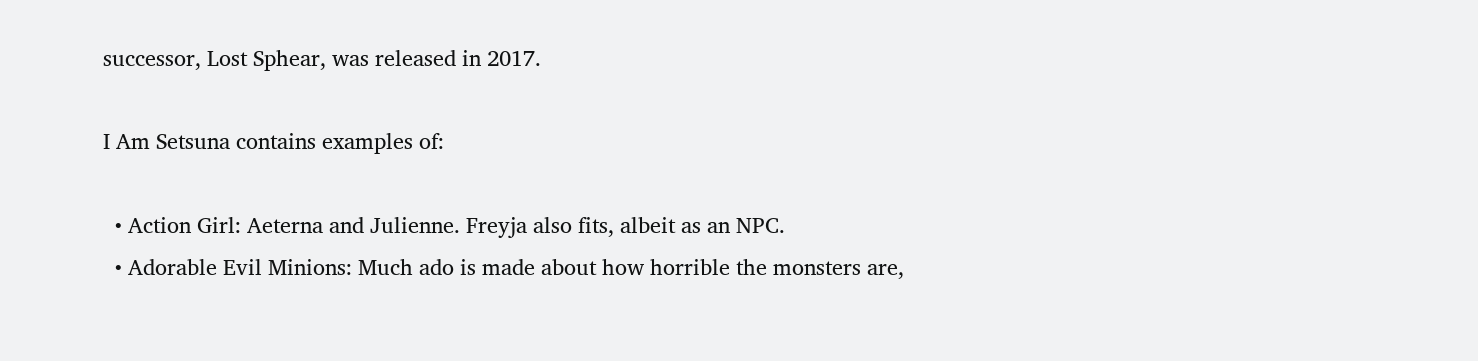successor, Lost Sphear, was released in 2017.

I Am Setsuna contains examples of:

  • Action Girl: Aeterna and Julienne. Freyja also fits, albeit as an NPC.
  • Adorable Evil Minions: Much ado is made about how horrible the monsters are,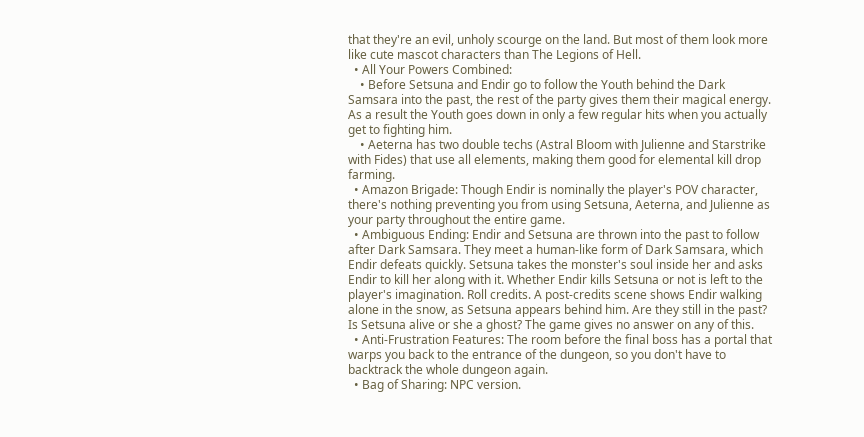that they're an evil, unholy scourge on the land. But most of them look more like cute mascot characters than The Legions of Hell.
  • All Your Powers Combined:
    • Before Setsuna and Endir go to follow the Youth behind the Dark Samsara into the past, the rest of the party gives them their magical energy. As a result the Youth goes down in only a few regular hits when you actually get to fighting him.
    • Aeterna has two double techs (Astral Bloom with Julienne and Starstrike with Fides) that use all elements, making them good for elemental kill drop farming.
  • Amazon Brigade: Though Endir is nominally the player's POV character, there's nothing preventing you from using Setsuna, Aeterna, and Julienne as your party throughout the entire game.
  • Ambiguous Ending: Endir and Setsuna are thrown into the past to follow after Dark Samsara. They meet a human-like form of Dark Samsara, which Endir defeats quickly. Setsuna takes the monster's soul inside her and asks Endir to kill her along with it. Whether Endir kills Setsuna or not is left to the player's imagination. Roll credits. A post-credits scene shows Endir walking alone in the snow, as Setsuna appears behind him. Are they still in the past? Is Setsuna alive or she a ghost? The game gives no answer on any of this.
  • Anti-Frustration Features: The room before the final boss has a portal that warps you back to the entrance of the dungeon, so you don't have to backtrack the whole dungeon again.
  • Bag of Sharing: NPC version.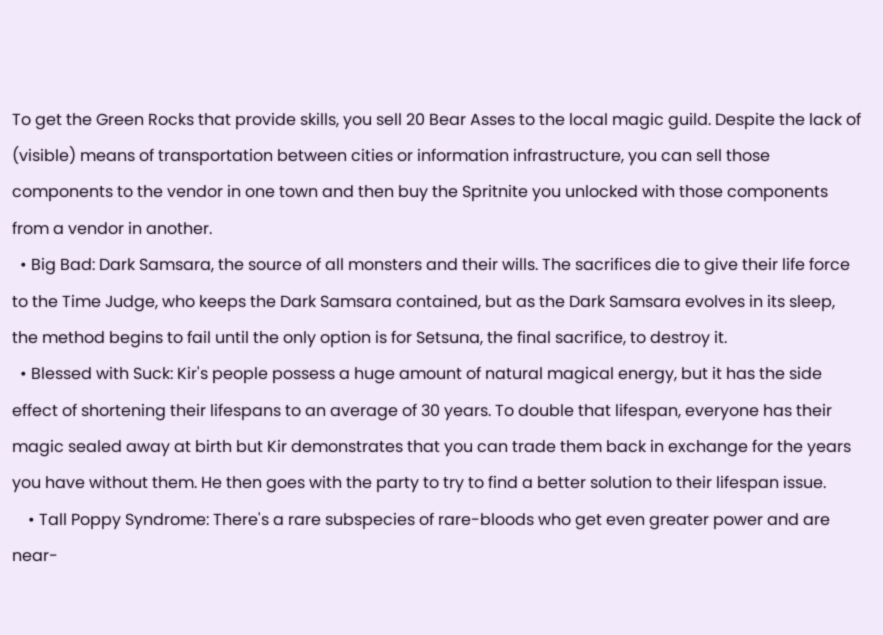To get the Green Rocks that provide skills, you sell 20 Bear Asses to the local magic guild. Despite the lack of (visible) means of transportation between cities or information infrastructure, you can sell those components to the vendor in one town and then buy the Spritnite you unlocked with those components from a vendor in another.
  • Big Bad: Dark Samsara, the source of all monsters and their wills. The sacrifices die to give their life force to the Time Judge, who keeps the Dark Samsara contained, but as the Dark Samsara evolves in its sleep, the method begins to fail until the only option is for Setsuna, the final sacrifice, to destroy it.
  • Blessed with Suck: Kir's people possess a huge amount of natural magical energy, but it has the side effect of shortening their lifespans to an average of 30 years. To double that lifespan, everyone has their magic sealed away at birth but Kir demonstrates that you can trade them back in exchange for the years you have without them. He then goes with the party to try to find a better solution to their lifespan issue.
    • Tall Poppy Syndrome: There's a rare subspecies of rare-bloods who get even greater power and are near-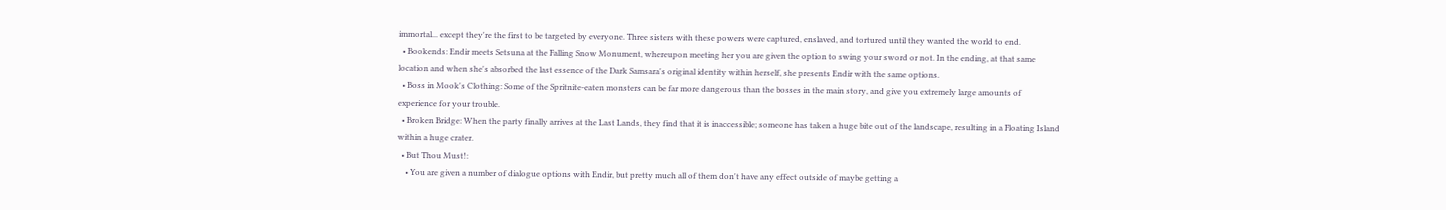immortal... except they're the first to be targeted by everyone. Three sisters with these powers were captured, enslaved, and tortured until they wanted the world to end.
  • Bookends: Endir meets Setsuna at the Falling Snow Monument, whereupon meeting her you are given the option to swing your sword or not. In the ending, at that same location and when she's absorbed the last essence of the Dark Samsara's original identity within herself, she presents Endir with the same options.
  • Boss in Mook's Clothing: Some of the Spritnite-eaten monsters can be far more dangerous than the bosses in the main story, and give you extremely large amounts of experience for your trouble.
  • Broken Bridge: When the party finally arrives at the Last Lands, they find that it is inaccessible; someone has taken a huge bite out of the landscape, resulting in a Floating Island within a huge crater.
  • But Thou Must!:
    • You are given a number of dialogue options with Endir, but pretty much all of them don't have any effect outside of maybe getting a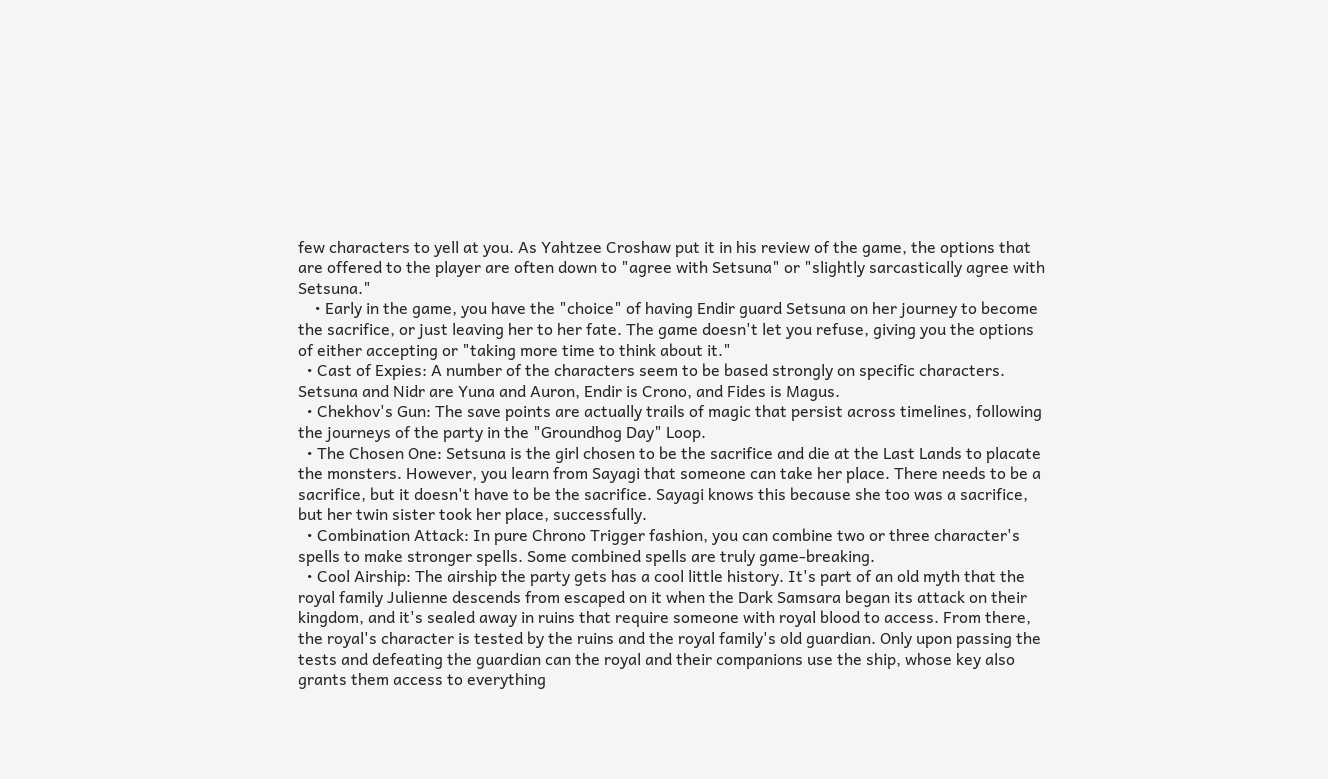few characters to yell at you. As Yahtzee Croshaw put it in his review of the game, the options that are offered to the player are often down to "agree with Setsuna" or "slightly sarcastically agree with Setsuna."
    • Early in the game, you have the "choice" of having Endir guard Setsuna on her journey to become the sacrifice, or just leaving her to her fate. The game doesn't let you refuse, giving you the options of either accepting or "taking more time to think about it."
  • Cast of Expies: A number of the characters seem to be based strongly on specific characters. Setsuna and Nidr are Yuna and Auron, Endir is Crono, and Fides is Magus.
  • Chekhov's Gun: The save points are actually trails of magic that persist across timelines, following the journeys of the party in the "Groundhog Day" Loop.
  • The Chosen One: Setsuna is the girl chosen to be the sacrifice and die at the Last Lands to placate the monsters. However, you learn from Sayagi that someone can take her place. There needs to be a sacrifice, but it doesn't have to be the sacrifice. Sayagi knows this because she too was a sacrifice, but her twin sister took her place, successfully.
  • Combination Attack: In pure Chrono Trigger fashion, you can combine two or three character's spells to make stronger spells. Some combined spells are truly game-breaking.
  • Cool Airship: The airship the party gets has a cool little history. It's part of an old myth that the royal family Julienne descends from escaped on it when the Dark Samsara began its attack on their kingdom, and it's sealed away in ruins that require someone with royal blood to access. From there, the royal's character is tested by the ruins and the royal family's old guardian. Only upon passing the tests and defeating the guardian can the royal and their companions use the ship, whose key also grants them access to everything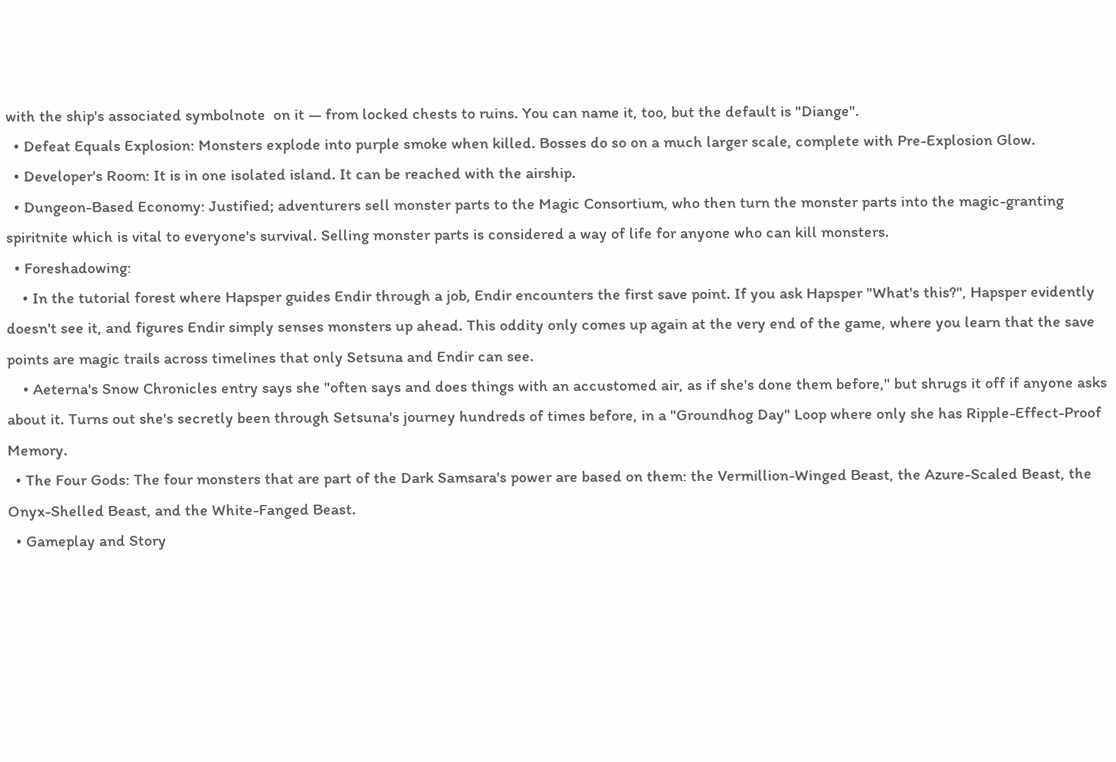with the ship's associated symbolnote  on it — from locked chests to ruins. You can name it, too, but the default is "Diange".
  • Defeat Equals Explosion: Monsters explode into purple smoke when killed. Bosses do so on a much larger scale, complete with Pre-Explosion Glow.
  • Developer's Room: It is in one isolated island. It can be reached with the airship.
  • Dungeon-Based Economy: Justified; adventurers sell monster parts to the Magic Consortium, who then turn the monster parts into the magic-granting spiritnite which is vital to everyone's survival. Selling monster parts is considered a way of life for anyone who can kill monsters.
  • Foreshadowing:
    • In the tutorial forest where Hapsper guides Endir through a job, Endir encounters the first save point. If you ask Hapsper "What's this?", Hapsper evidently doesn't see it, and figures Endir simply senses monsters up ahead. This oddity only comes up again at the very end of the game, where you learn that the save points are magic trails across timelines that only Setsuna and Endir can see.
    • Aeterna's Snow Chronicles entry says she "often says and does things with an accustomed air, as if she's done them before," but shrugs it off if anyone asks about it. Turns out she's secretly been through Setsuna's journey hundreds of times before, in a "Groundhog Day" Loop where only she has Ripple-Effect-Proof Memory.
  • The Four Gods: The four monsters that are part of the Dark Samsara's power are based on them: the Vermillion-Winged Beast, the Azure-Scaled Beast, the Onyx-Shelled Beast, and the White-Fanged Beast.
  • Gameplay and Story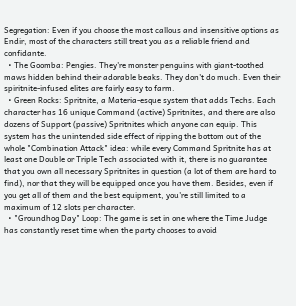Segregation: Even if you choose the most callous and insensitive options as Endir, most of the characters still treat you as a reliable friend and confidante.
  • The Goomba: Pengies. They're monster penguins with giant-toothed maws hidden behind their adorable beaks. They don't do much. Even their spiritnite-infused elites are fairly easy to farm.
  • Green Rocks: Spritnite, a Materia-esque system that adds Techs. Each character has 16 unique Command (active) Spritnites, and there are also dozens of Support (passive) Spritnites which anyone can equip. This system has the unintended side effect of ripping the bottom out of the whole "Combination Attack" idea: while every Command Spritnite has at least one Double or Triple Tech associated with it, there is no guarantee that you own all necessary Spritnites in question (a lot of them are hard to find), nor that they will be equipped once you have them. Besides, even if you get all of them and the best equipment, you're still limited to a maximum of 12 slots per character.
  • "Groundhog Day" Loop: The game is set in one where the Time Judge has constantly reset time when the party chooses to avoid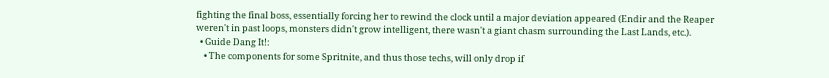fighting the final boss, essentially forcing her to rewind the clock until a major deviation appeared (Endir and the Reaper weren't in past loops, monsters didn't grow intelligent, there wasn't a giant chasm surrounding the Last Lands, etc.).
  • Guide Dang It!:
    • The components for some Spritnite, and thus those techs, will only drop if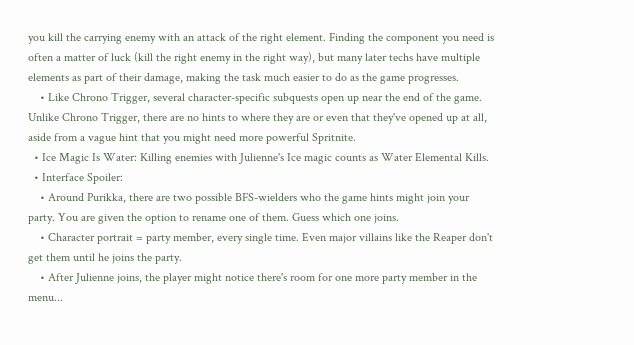you kill the carrying enemy with an attack of the right element. Finding the component you need is often a matter of luck (kill the right enemy in the right way), but many later techs have multiple elements as part of their damage, making the task much easier to do as the game progresses.
    • Like Chrono Trigger, several character-specific subquests open up near the end of the game. Unlike Chrono Trigger, there are no hints to where they are or even that they've opened up at all, aside from a vague hint that you might need more powerful Spritnite.
  • Ice Magic Is Water: Killing enemies with Julienne's Ice magic counts as Water Elemental Kills.
  • Interface Spoiler:
    • Around Purikka, there are two possible BFS-wielders who the game hints might join your party. You are given the option to rename one of them. Guess which one joins.
    • Character portrait = party member, every single time. Even major villains like the Reaper don't get them until he joins the party.
    • After Julienne joins, the player might notice there's room for one more party member in the menu...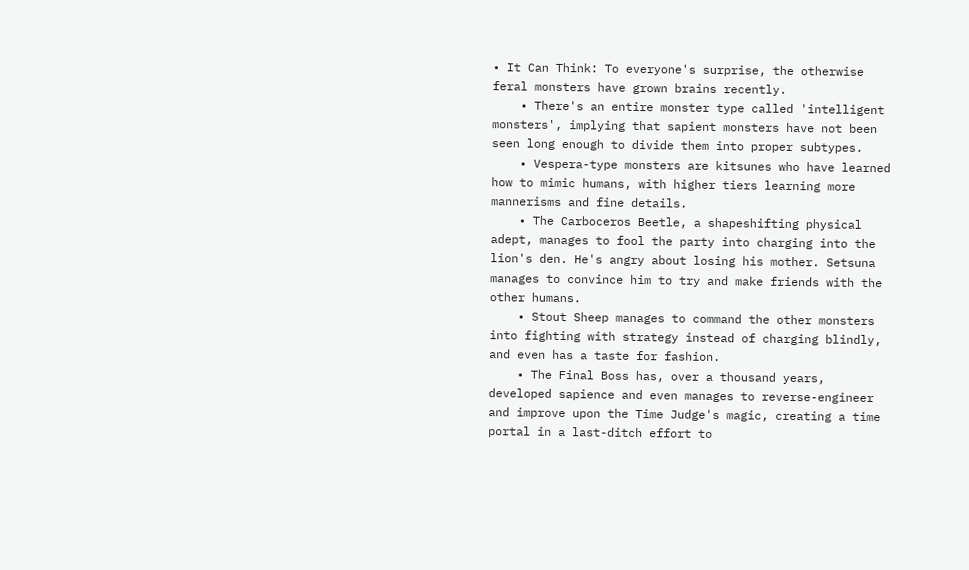• It Can Think: To everyone's surprise, the otherwise feral monsters have grown brains recently.
    • There's an entire monster type called 'intelligent monsters', implying that sapient monsters have not been seen long enough to divide them into proper subtypes.
    • Vespera-type monsters are kitsunes who have learned how to mimic humans, with higher tiers learning more mannerisms and fine details.
    • The Carboceros Beetle, a shapeshifting physical adept, manages to fool the party into charging into the lion's den. He's angry about losing his mother. Setsuna manages to convince him to try and make friends with the other humans.
    • Stout Sheep manages to command the other monsters into fighting with strategy instead of charging blindly, and even has a taste for fashion.
    • The Final Boss has, over a thousand years, developed sapience and even manages to reverse-engineer and improve upon the Time Judge's magic, creating a time portal in a last-ditch effort to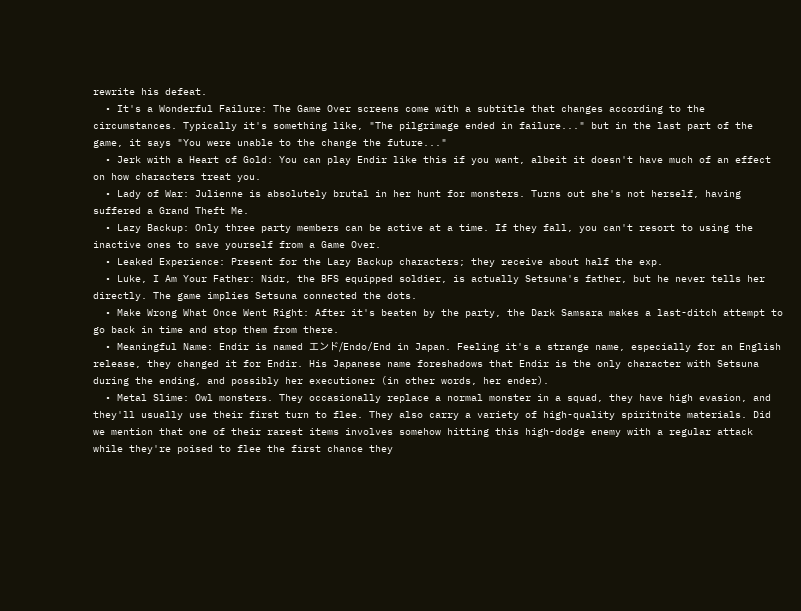rewrite his defeat.
  • It's a Wonderful Failure: The Game Over screens come with a subtitle that changes according to the circumstances. Typically it's something like, "The pilgrimage ended in failure..." but in the last part of the game, it says "You were unable to the change the future..."
  • Jerk with a Heart of Gold: You can play Endir like this if you want, albeit it doesn't have much of an effect on how characters treat you.
  • Lady of War: Julienne is absolutely brutal in her hunt for monsters. Turns out she's not herself, having suffered a Grand Theft Me.
  • Lazy Backup: Only three party members can be active at a time. If they fall, you can't resort to using the inactive ones to save yourself from a Game Over.
  • Leaked Experience: Present for the Lazy Backup characters; they receive about half the exp.
  • Luke, I Am Your Father: Nidr, the BFS equipped soldier, is actually Setsuna's father, but he never tells her directly. The game implies Setsuna connected the dots.
  • Make Wrong What Once Went Right: After it's beaten by the party, the Dark Samsara makes a last-ditch attempt to go back in time and stop them from there.
  • Meaningful Name: Endir is named エンド/Endo/End in Japan. Feeling it's a strange name, especially for an English release, they changed it for Endir. His Japanese name foreshadows that Endir is the only character with Setsuna during the ending, and possibly her executioner (in other words, her ender).
  • Metal Slime: Owl monsters. They occasionally replace a normal monster in a squad, they have high evasion, and they'll usually use their first turn to flee. They also carry a variety of high-quality spiritnite materials. Did we mention that one of their rarest items involves somehow hitting this high-dodge enemy with a regular attack while they're poised to flee the first chance they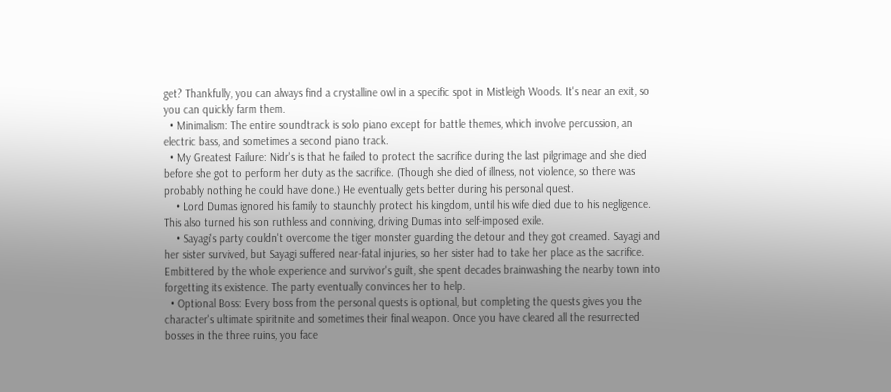get? Thankfully, you can always find a crystalline owl in a specific spot in Mistleigh Woods. It's near an exit, so you can quickly farm them.
  • Minimalism: The entire soundtrack is solo piano except for battle themes, which involve percussion, an electric bass, and sometimes a second piano track.
  • My Greatest Failure: Nidr's is that he failed to protect the sacrifice during the last pilgrimage and she died before she got to perform her duty as the sacrifice. (Though she died of illness, not violence, so there was probably nothing he could have done.) He eventually gets better during his personal quest.
    • Lord Dumas ignored his family to staunchly protect his kingdom, until his wife died due to his negligence. This also turned his son ruthless and conniving, driving Dumas into self-imposed exile.
    • Sayagi's party couldn't overcome the tiger monster guarding the detour and they got creamed. Sayagi and her sister survived, but Sayagi suffered near-fatal injuries, so her sister had to take her place as the sacrifice. Embittered by the whole experience and survivor's guilt, she spent decades brainwashing the nearby town into forgetting its existence. The party eventually convinces her to help.
  • Optional Boss: Every boss from the personal quests is optional, but completing the quests gives you the character's ultimate spiritnite and sometimes their final weapon. Once you have cleared all the resurrected bosses in the three ruins, you face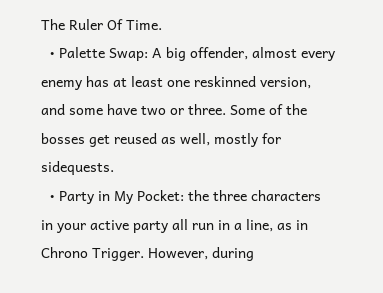The Ruler Of Time.
  • Palette Swap: A big offender, almost every enemy has at least one reskinned version, and some have two or three. Some of the bosses get reused as well, mostly for sidequests.
  • Party in My Pocket: the three characters in your active party all run in a line, as in Chrono Trigger. However, during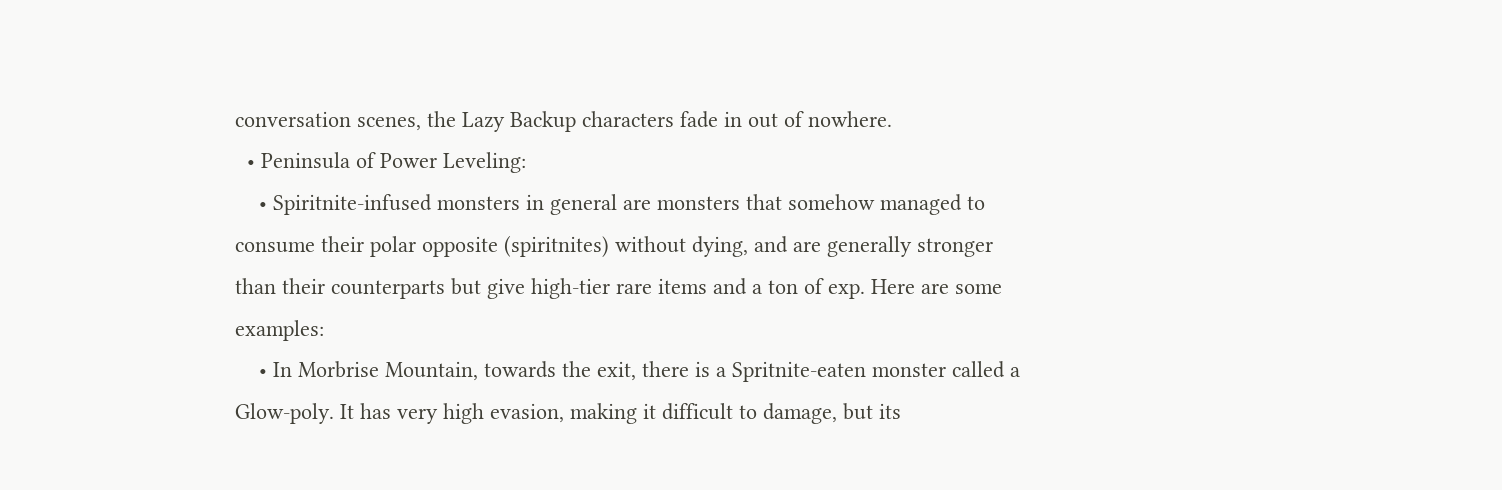conversation scenes, the Lazy Backup characters fade in out of nowhere.
  • Peninsula of Power Leveling:
    • Spiritnite-infused monsters in general are monsters that somehow managed to consume their polar opposite (spiritnites) without dying, and are generally stronger than their counterparts but give high-tier rare items and a ton of exp. Here are some examples:
    • In Morbrise Mountain, towards the exit, there is a Spritnite-eaten monster called a Glow-poly. It has very high evasion, making it difficult to damage, but its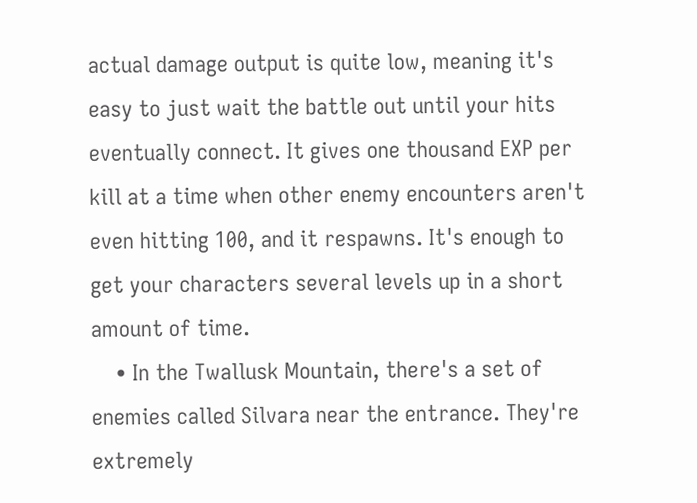actual damage output is quite low, meaning it's easy to just wait the battle out until your hits eventually connect. It gives one thousand EXP per kill at a time when other enemy encounters aren't even hitting 100, and it respawns. It's enough to get your characters several levels up in a short amount of time.
    • In the Twallusk Mountain, there's a set of enemies called Silvara near the entrance. They're extremely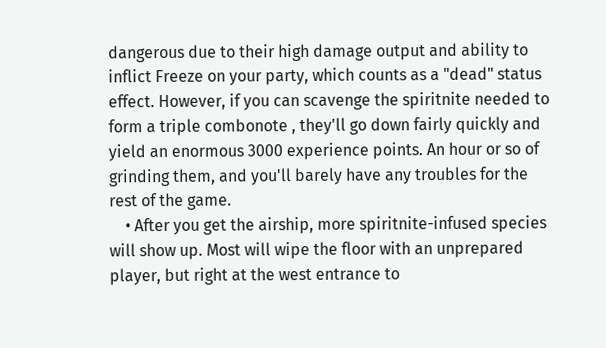dangerous due to their high damage output and ability to inflict Freeze on your party, which counts as a "dead" status effect. However, if you can scavenge the spiritnite needed to form a triple combonote , they'll go down fairly quickly and yield an enormous 3000 experience points. An hour or so of grinding them, and you'll barely have any troubles for the rest of the game.
    • After you get the airship, more spiritnite-infused species will show up. Most will wipe the floor with an unprepared player, but right at the west entrance to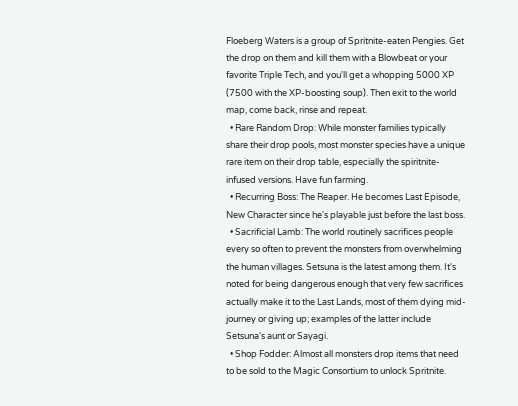Floeberg Waters is a group of Spritnite-eaten Pengies. Get the drop on them and kill them with a Blowbeat or your favorite Triple Tech, and you'll get a whopping 5000 XP (7500 with the XP-boosting soup). Then exit to the world map, come back, rinse and repeat.
  • Rare Random Drop: While monster families typically share their drop pools, most monster species have a unique rare item on their drop table, especially the spiritnite-infused versions. Have fun farming.
  • Recurring Boss: The Reaper. He becomes Last Episode, New Character since he's playable just before the last boss.
  • Sacrificial Lamb: The world routinely sacrifices people every so often to prevent the monsters from overwhelming the human villages. Setsuna is the latest among them. It's noted for being dangerous enough that very few sacrifices actually make it to the Last Lands, most of them dying mid-journey or giving up; examples of the latter include Setsuna's aunt or Sayagi.
  • Shop Fodder: Almost all monsters drop items that need to be sold to the Magic Consortium to unlock Spritnite.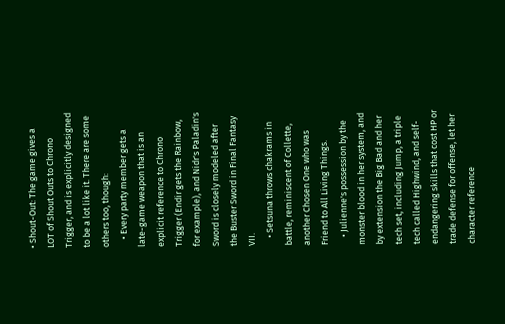• Shout-Out: The game gives a LOT of Shout Outs to Chrono Trigger, and is explicitly designed to be a lot like it. There are some others too, though:
    • Every party member gets a late-game weapon that is an explicit reference to Chrono Trigger (Endir gets the Rainbow, for example), and Nidr's Paladin's Sword is closely modeled after the Buster Sword in Final Fantasy VII.
    • Setsuna throws chakrams in battle, reminiscent of Collette, another Chosen One who was Friend to All Living Things.
    • Julienne's possession by the monster blood in her system, and by extension the Big Bad and her tech set, including Jump, a triple tech called Highwind, and self-endangering skills that cost HP or trade defense for offense, let her character reference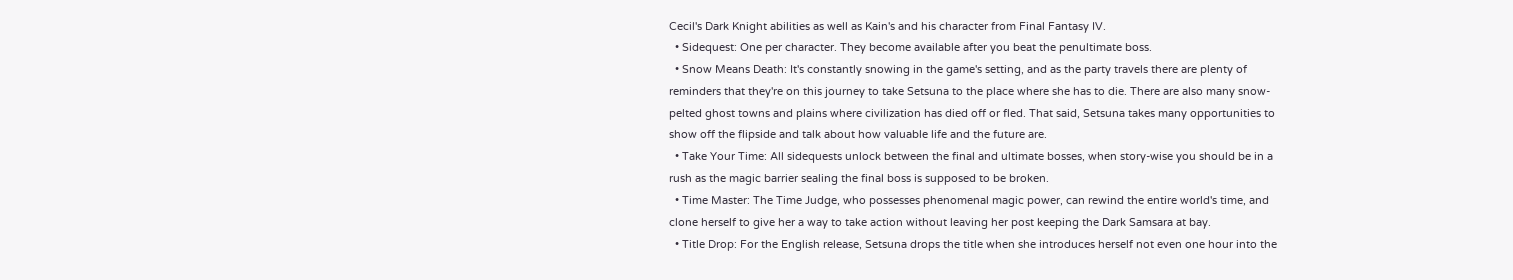Cecil's Dark Knight abilities as well as Kain's and his character from Final Fantasy IV.
  • Sidequest: One per character. They become available after you beat the penultimate boss.
  • Snow Means Death: It's constantly snowing in the game's setting, and as the party travels there are plenty of reminders that they're on this journey to take Setsuna to the place where she has to die. There are also many snow-pelted ghost towns and plains where civilization has died off or fled. That said, Setsuna takes many opportunities to show off the flipside and talk about how valuable life and the future are.
  • Take Your Time: All sidequests unlock between the final and ultimate bosses, when story-wise you should be in a rush as the magic barrier sealing the final boss is supposed to be broken.
  • Time Master: The Time Judge, who possesses phenomenal magic power, can rewind the entire world's time, and clone herself to give her a way to take action without leaving her post keeping the Dark Samsara at bay.
  • Title Drop: For the English release, Setsuna drops the title when she introduces herself not even one hour into the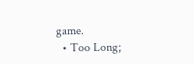game.
  • Too Long;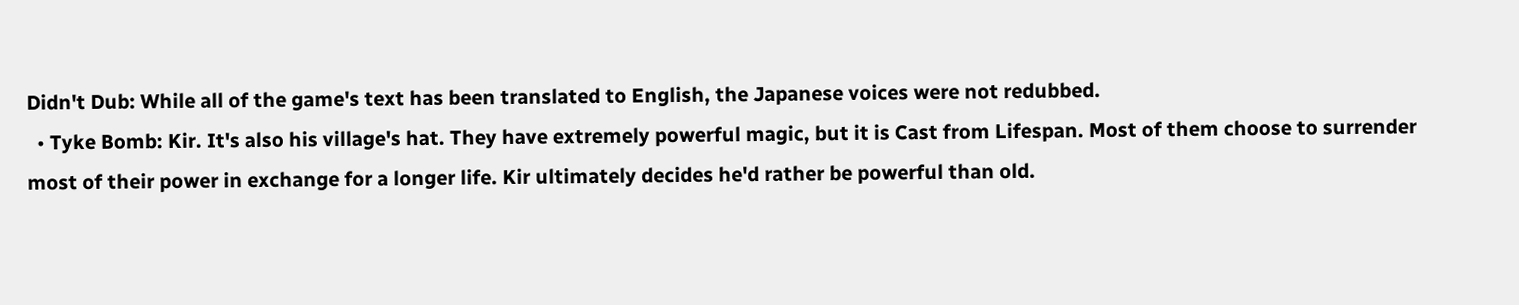Didn't Dub: While all of the game's text has been translated to English, the Japanese voices were not redubbed.
  • Tyke Bomb: Kir. It's also his village's hat. They have extremely powerful magic, but it is Cast from Lifespan. Most of them choose to surrender most of their power in exchange for a longer life. Kir ultimately decides he'd rather be powerful than old.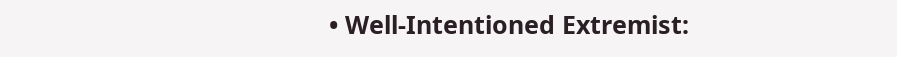• Well-Intentioned Extremist: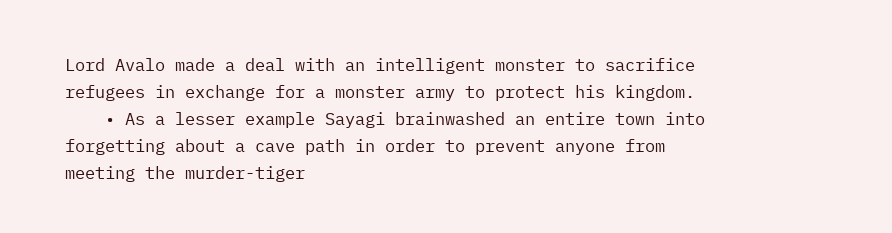Lord Avalo made a deal with an intelligent monster to sacrifice refugees in exchange for a monster army to protect his kingdom.
    • As a lesser example Sayagi brainwashed an entire town into forgetting about a cave path in order to prevent anyone from meeting the murder-tiger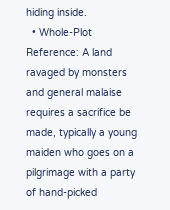hiding inside.
  • Whole-Plot Reference: A land ravaged by monsters and general malaise requires a sacrifice be made, typically a young maiden who goes on a pilgrimage with a party of hand-picked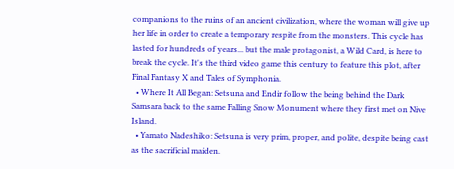companions to the ruins of an ancient civilization, where the woman will give up her life in order to create a temporary respite from the monsters. This cycle has lasted for hundreds of years... but the male protagonist, a Wild Card, is here to break the cycle. It's the third video game this century to feature this plot, after Final Fantasy X and Tales of Symphonia.
  • Where It All Began: Setsuna and Endir follow the being behind the Dark Samsara back to the same Falling Snow Monument where they first met on Nive Island.
  • Yamato Nadeshiko: Setsuna is very prim, proper, and polite, despite being cast as the sacrificial maiden.